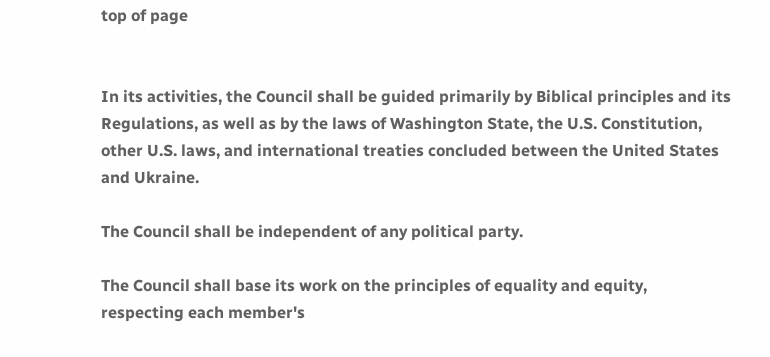top of page


In its activities, the Council shall be guided primarily by Biblical principles and its Regulations, as well as by the laws of Washington State, the U.S. Constitution, other U.S. laws, and international treaties concluded between the United States and Ukraine.

The Council shall be independent of any political party.

The Council shall base its work on the principles of equality and equity, respecting each member's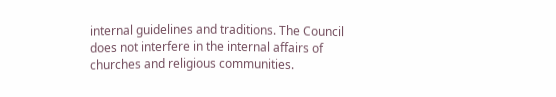internal guidelines and traditions. The Council does not interfere in the internal affairs of churches and religious communities.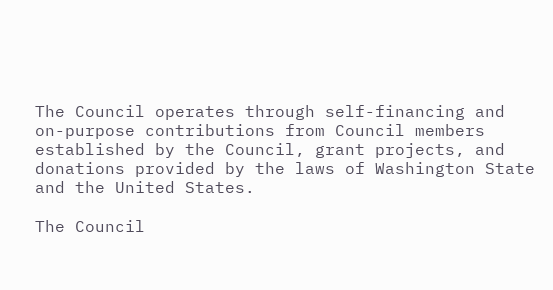The Council operates through self-financing and on-purpose contributions from Council members established by the Council, grant projects, and donations provided by the laws of Washington State and the United States.

The Council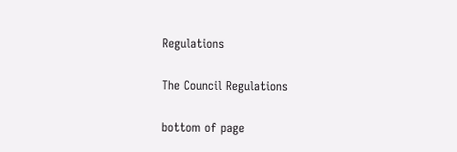Regulations

The Council Regulations

bottom of page